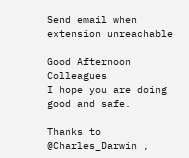Send email when extension unreachable

Good Afternoon Colleagues
I hope you are doing good and safe.

Thanks to @Charles_Darwin ,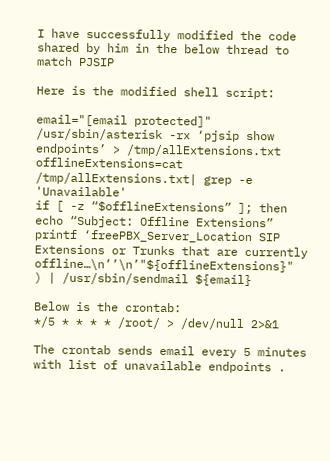I have successfully modified the code shared by him in the below thread to match PJSIP

Here is the modified shell script:

email="[email protected]"
/usr/sbin/asterisk -rx ‘pjsip show endpoints’ > /tmp/allExtensions.txt
offlineExtensions=cat /tmp/allExtensions.txt| grep -e 'Unavailable'
if [ -z “$offlineExtensions” ]; then
echo “Subject: Offline Extensions”
printf ‘freePBX_Server_Location SIP Extensions or Trunks that are currently offline…\n’’\n’"${offlineExtensions}"
) | /usr/sbin/sendmail ${email}

Below is the crontab:
*/5 * * * * /root/ > /dev/null 2>&1

The crontab sends email every 5 minutes with list of unavailable endpoints .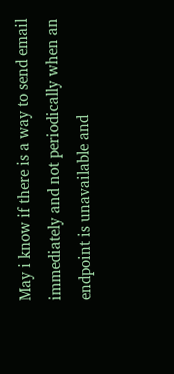May i know if there is a way to send email immediately and not periodically when an endpoint is unavailable and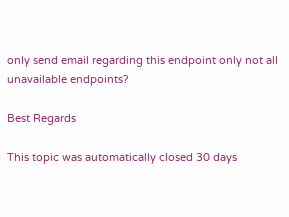only send email regarding this endpoint only not all unavailable endpoints?

Best Regards

This topic was automatically closed 30 days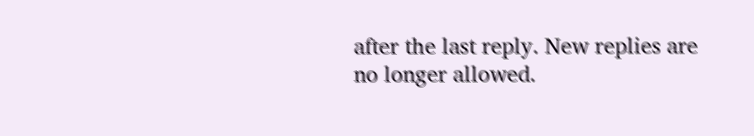after the last reply. New replies are no longer allowed.